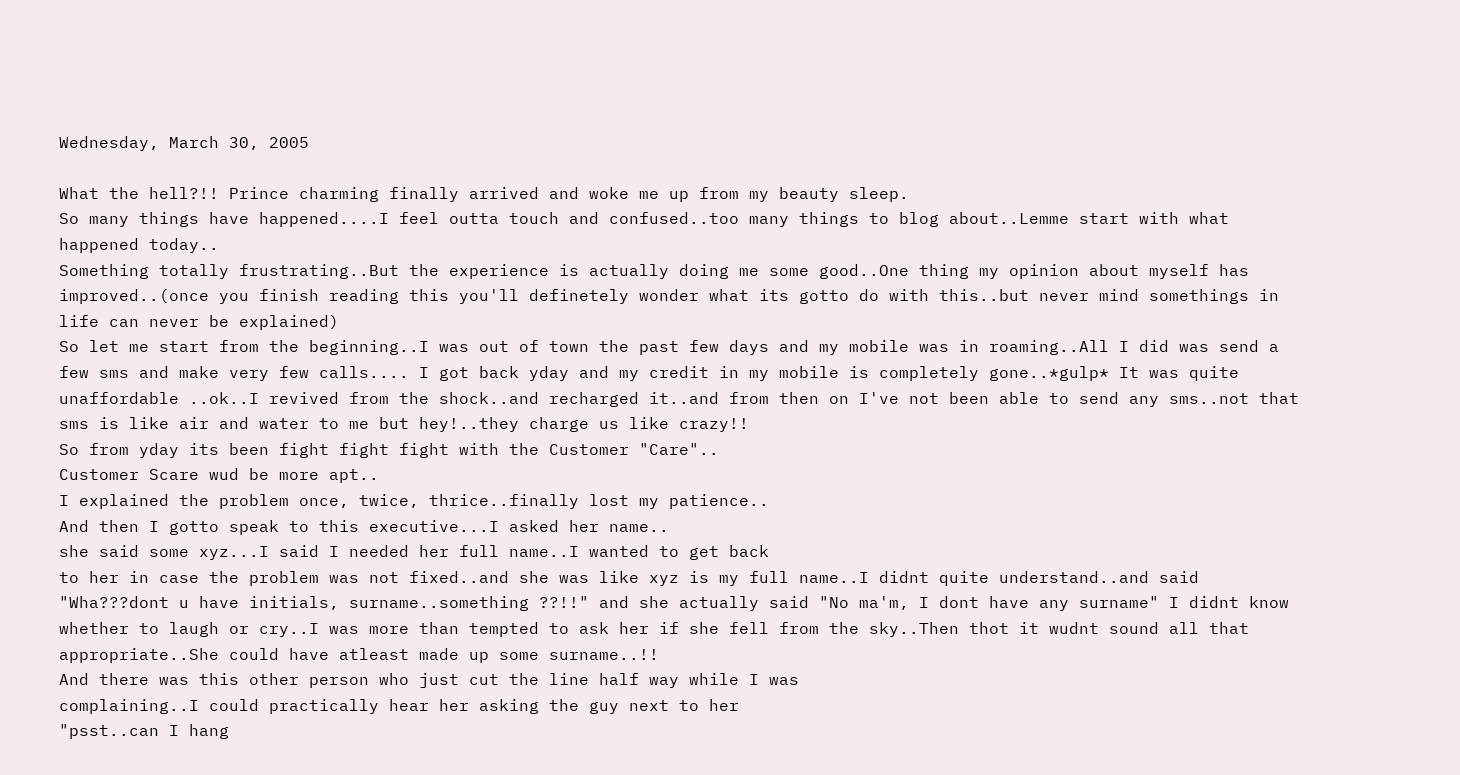Wednesday, March 30, 2005

What the hell?!! Prince charming finally arrived and woke me up from my beauty sleep.
So many things have happened....I feel outta touch and confused..too many things to blog about..Lemme start with what happened today..
Something totally frustrating..But the experience is actually doing me some good..One thing my opinion about myself has improved..(once you finish reading this you'll definetely wonder what its gotto do with this..but never mind somethings in life can never be explained)
So let me start from the beginning..I was out of town the past few days and my mobile was in roaming..All I did was send a few sms and make very few calls.... I got back yday and my credit in my mobile is completely gone..*gulp* It was quite unaffordable ..ok..I revived from the shock..and recharged it..and from then on I've not been able to send any sms..not that sms is like air and water to me but hey!..they charge us like crazy!!
So from yday its been fight fight fight with the Customer "Care"..
Customer Scare wud be more apt..
I explained the problem once, twice, thrice..finally lost my patience..
And then I gotto speak to this executive...I asked her name..
she said some xyz...I said I needed her full name..I wanted to get back
to her in case the problem was not fixed..and she was like xyz is my full name..I didnt quite understand..and said "Wha???dont u have initials, surname..something ??!!" and she actually said "No ma'm, I dont have any surname" I didnt know whether to laugh or cry..I was more than tempted to ask her if she fell from the sky..Then thot it wudnt sound all that appropriate..She could have atleast made up some surname..!!
And there was this other person who just cut the line half way while I was
complaining..I could practically hear her asking the guy next to her
"psst..can I hang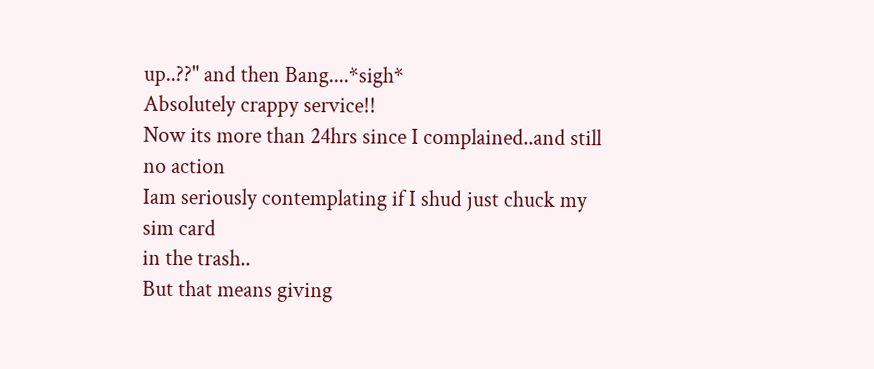up..??" and then Bang....*sigh*
Absolutely crappy service!!
Now its more than 24hrs since I complained..and still no action
Iam seriously contemplating if I shud just chuck my sim card
in the trash..
But that means giving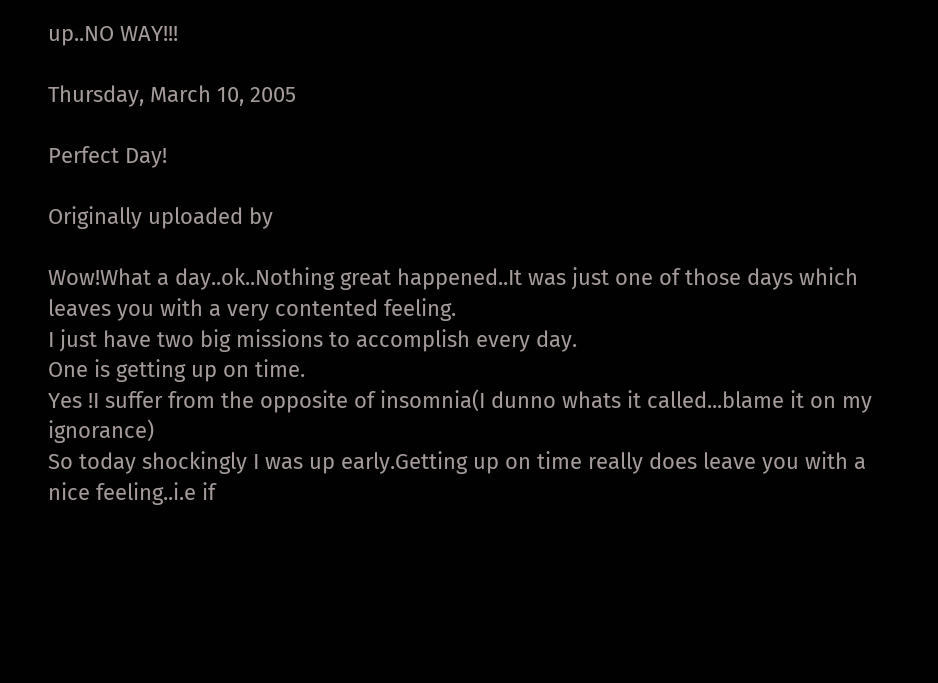up..NO WAY!!!

Thursday, March 10, 2005

Perfect Day!

Originally uploaded by

Wow!What a day..ok..Nothing great happened..It was just one of those days which leaves you with a very contented feeling.
I just have two big missions to accomplish every day.
One is getting up on time.
Yes !I suffer from the opposite of insomnia(I dunno whats it called...blame it on my ignorance)
So today shockingly I was up early.Getting up on time really does leave you with a nice feeling..i.e if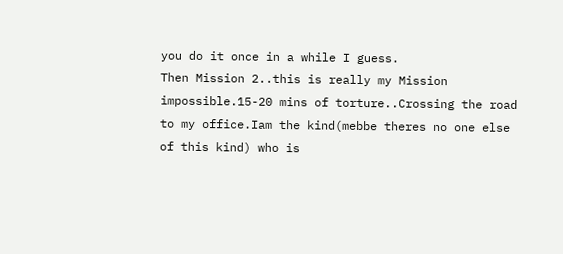you do it once in a while I guess.
Then Mission 2..this is really my Mission impossible.15-20 mins of torture..Crossing the road to my office.Iam the kind(mebbe theres no one else of this kind) who is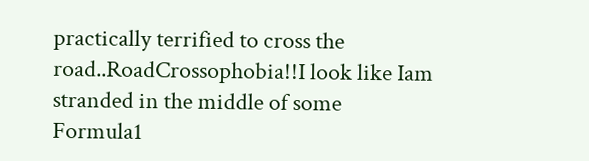practically terrified to cross the road..RoadCrossophobia!!I look like Iam stranded in the middle of some Formula1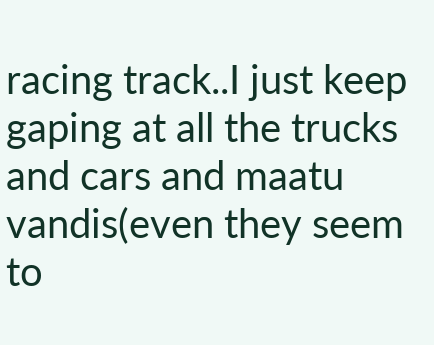racing track..I just keep gaping at all the trucks and cars and maatu vandis(even they seem to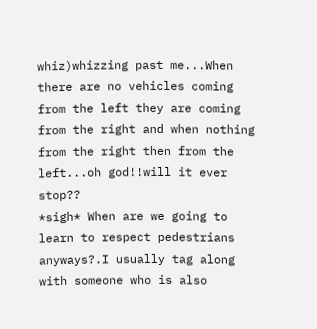whiz)whizzing past me...When there are no vehicles coming from the left they are coming from the right and when nothing from the right then from the left...oh god!!will it ever stop??
*sigh* When are we going to learn to respect pedestrians anyways?.I usually tag along with someone who is also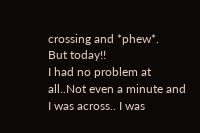crossing and *phew*.
But today!!
I had no problem at all..Not even a minute and I was across.. I was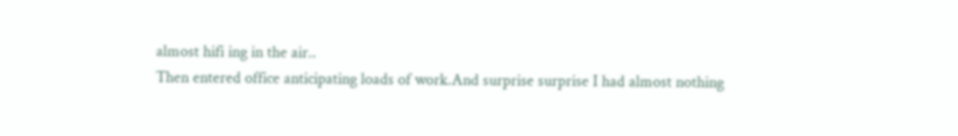almost hifi ing in the air..
Then entered office anticipating loads of work.And surprise surprise I had almost nothing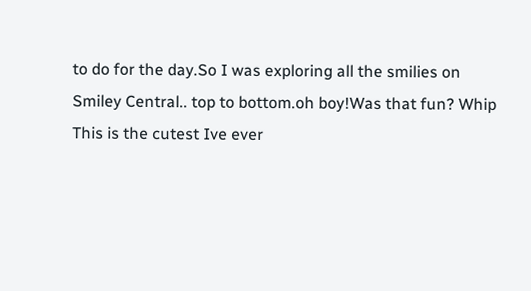to do for the day.So I was exploring all the smilies on
Smiley Central.. top to bottom.oh boy!Was that fun? Whip
This is the cutest Ive ever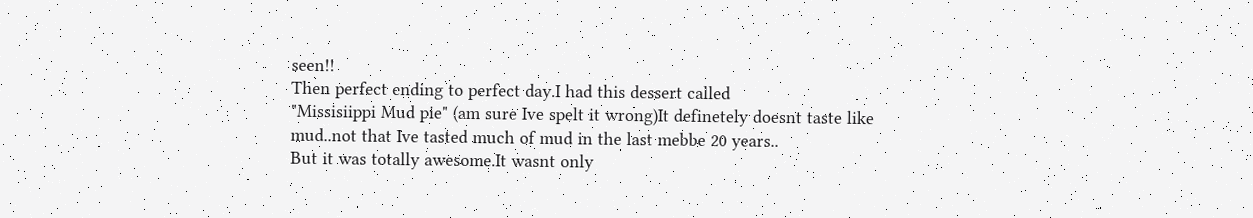seen!!
Then perfect ending to perfect day.I had this dessert called
"Missisiippi Mud pie" (am sure Ive spelt it wrong)It definetely doesnt taste like mud..not that Ive tasted much of mud in the last mebbe 20 years..
But it was totally awesome.It wasnt only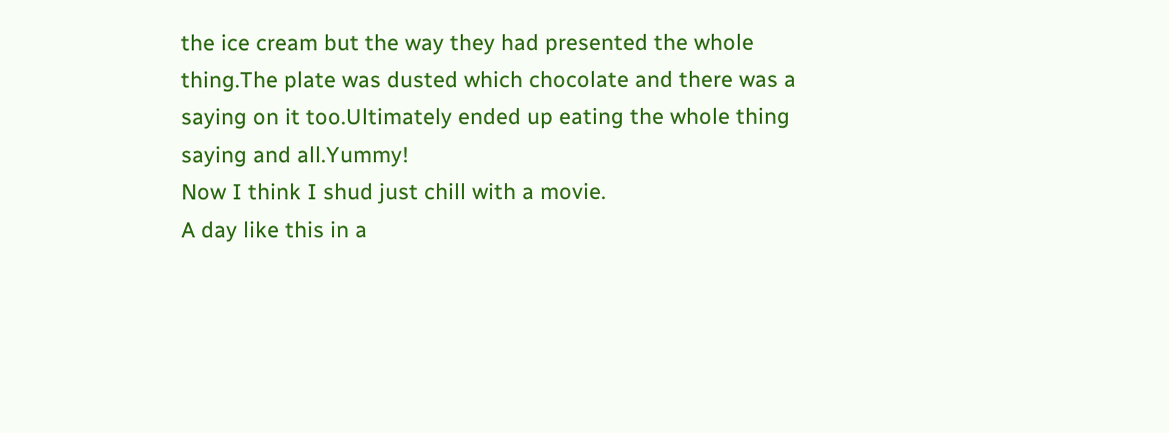the ice cream but the way they had presented the whole thing.The plate was dusted which chocolate and there was a saying on it too.Ultimately ended up eating the whole thing saying and all.Yummy!
Now I think I shud just chill with a movie.
A day like this in a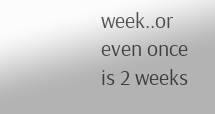week..or even once is 2 weeks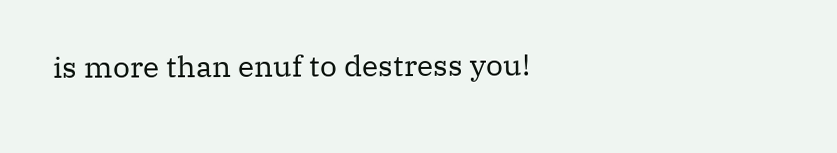is more than enuf to destress you!